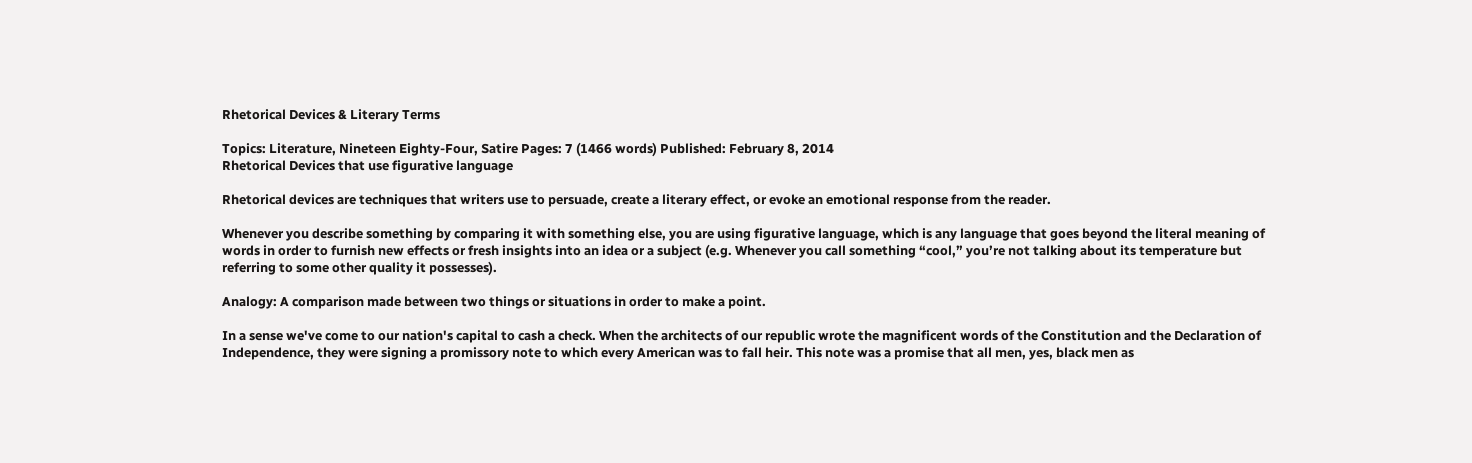Rhetorical Devices & Literary Terms

Topics: Literature, Nineteen Eighty-Four, Satire Pages: 7 (1466 words) Published: February 8, 2014
Rhetorical Devices that use figurative language

Rhetorical devices are techniques that writers use to persuade, create a literary effect, or evoke an emotional response from the reader.

Whenever you describe something by comparing it with something else, you are using figurative language, which is any language that goes beyond the literal meaning of words in order to furnish new effects or fresh insights into an idea or a subject (e.g. Whenever you call something “cool,” you’re not talking about its temperature but referring to some other quality it possesses).

Analogy: A comparison made between two things or situations in order to make a point.

In a sense we've come to our nation's capital to cash a check. When the architects of our republic wrote the magnificent words of the Constitution and the Declaration of Independence, they were signing a promissory note to which every American was to fall heir. This note was a promise that all men, yes, black men as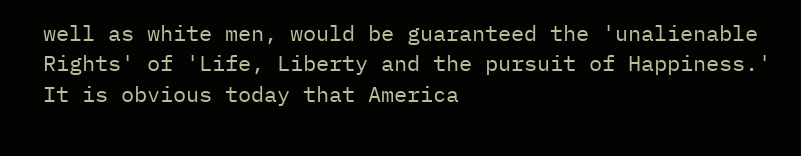well as white men, would be guaranteed the 'unalienable Rights' of 'Life, Liberty and the pursuit of Happiness.' It is obvious today that America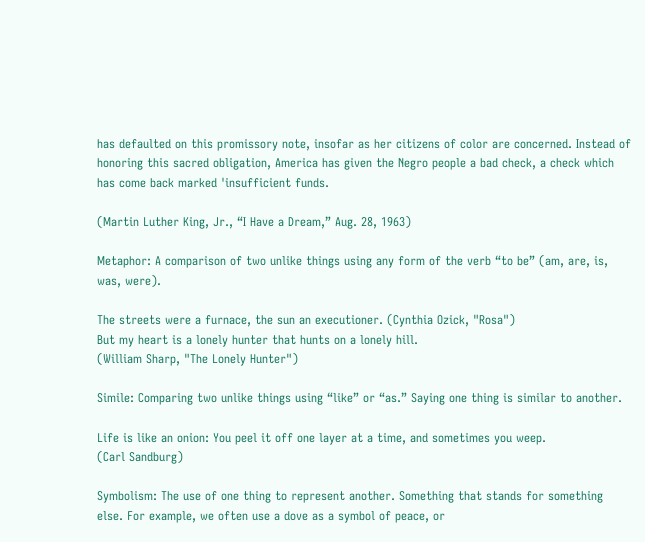has defaulted on this promissory note, insofar as her citizens of color are concerned. Instead of honoring this sacred obligation, America has given the Negro people a bad check, a check which has come back marked 'insufficient funds.

(Martin Luther King, Jr., “I Have a Dream,” Aug. 28, 1963)

Metaphor: A comparison of two unlike things using any form of the verb “to be” (am, are, is, was, were).

The streets were a furnace, the sun an executioner. (Cynthia Ozick, "Rosa")
But my heart is a lonely hunter that hunts on a lonely hill.
(William Sharp, "The Lonely Hunter")

Simile: Comparing two unlike things using “like” or “as.” Saying one thing is similar to another.

Life is like an onion: You peel it off one layer at a time, and sometimes you weep.
(Carl Sandburg)

Symbolism: The use of one thing to represent another. Something that stands for something else. For example, we often use a dove as a symbol of peace, or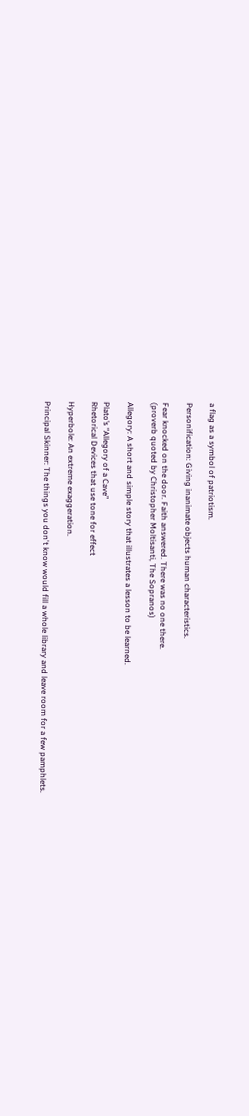a flag as a symbol of patriotism.

Personification: Giving inanimate objects human characteristics.

Fear knocked on the door. Faith answered. There was no one there.
(proverb quoted by Christopher Moltisanti, The Sopranos)

Allegory: A short and simple story that illustrates a lesson to be learned.

Plato’s “Allegory of a Cave”
Rhetorical Devices that use tone for effect

Hyperbole: An extreme exaggeration.

Principal Skinner: The things you don't know would fill a whole library and leave room for a few pamphlets.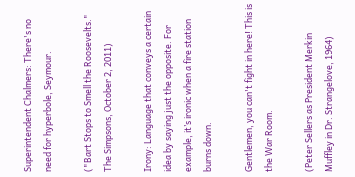Superintendent Chalmers: There's no need for hyperbole, Seymour.

("Bart Stops to Smell the Roosevelts." The Simpsons, October 2, 2011)

Irony: Language that conveys a certain idea by saying just the opposite. For example, it’s ironic when a fire station burns down.

Gentlemen, you can't fight in here! This is the War Room.

(Peter Sellers as President Merkin Muffley in Dr. Strangelove, 1964)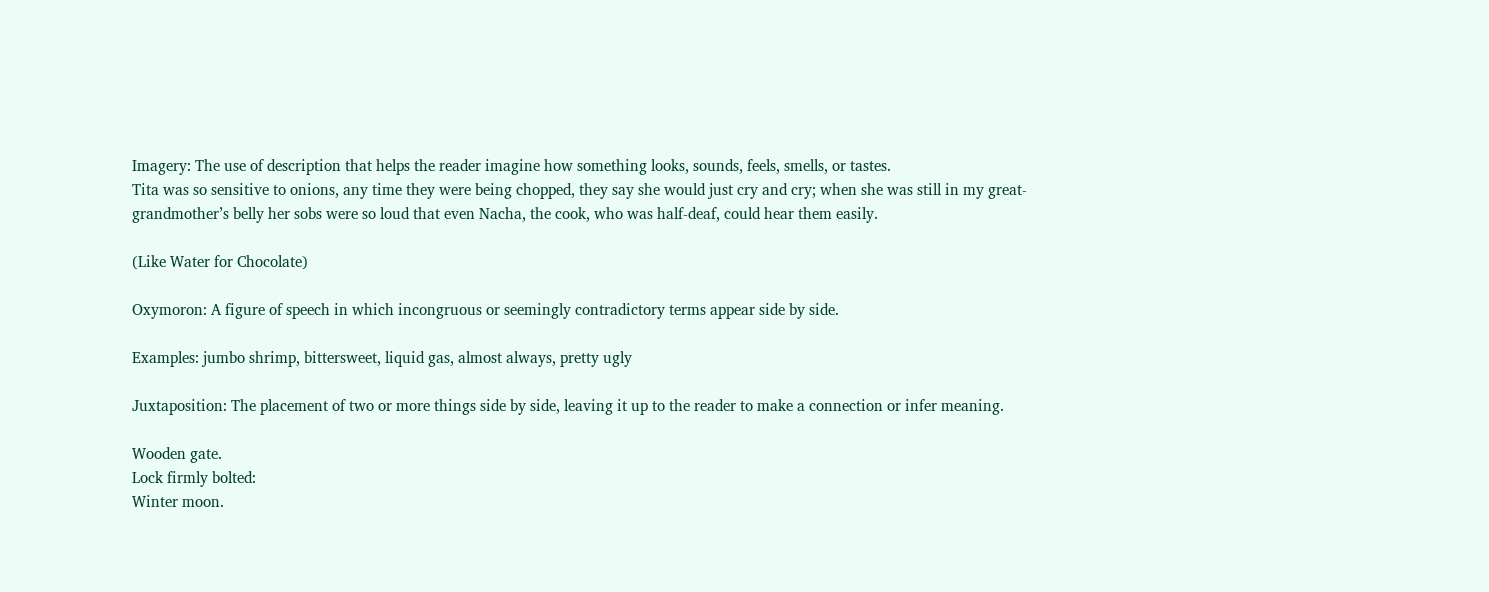Imagery: The use of description that helps the reader imagine how something looks, sounds, feels, smells, or tastes.
Tita was so sensitive to onions, any time they were being chopped, they say she would just cry and cry; when she was still in my great-grandmother’s belly her sobs were so loud that even Nacha, the cook, who was half-deaf, could hear them easily.

(Like Water for Chocolate)

Oxymoron: A figure of speech in which incongruous or seemingly contradictory terms appear side by side.

Examples: jumbo shrimp, bittersweet, liquid gas, almost always, pretty ugly

Juxtaposition: The placement of two or more things side by side, leaving it up to the reader to make a connection or infer meaning.

Wooden gate.
Lock firmly bolted:
Winter moon.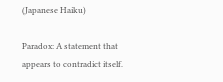(Japanese Haiku)

Paradox: A statement that appears to contradict itself.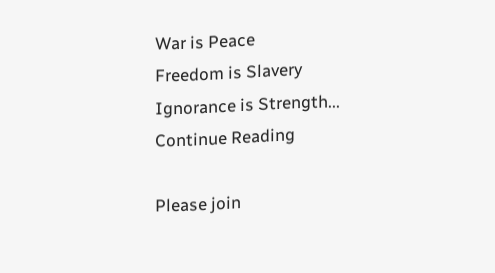War is Peace
Freedom is Slavery
Ignorance is Strength...
Continue Reading

Please join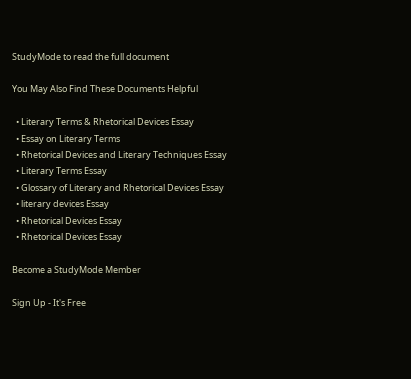StudyMode to read the full document

You May Also Find These Documents Helpful

  • Literary Terms & Rhetorical Devices Essay
  • Essay on Literary Terms
  • Rhetorical Devices and Literary Techniques Essay
  • Literary Terms Essay
  • Glossary of Literary and Rhetorical Devices Essay
  • literary devices Essay
  • Rhetorical Devices Essay
  • Rhetorical Devices Essay

Become a StudyMode Member

Sign Up - It's Free